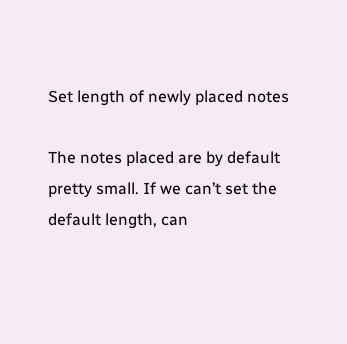Set length of newly placed notes

The notes placed are by default pretty small. If we can’t set the default length, can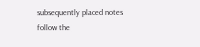subsequently placed notes follow the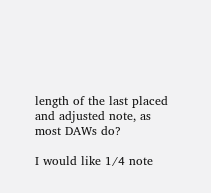length of the last placed and adjusted note, as most DAWs do?

I would like 1/4 note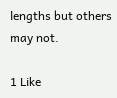lengths but others may not.

1 Like